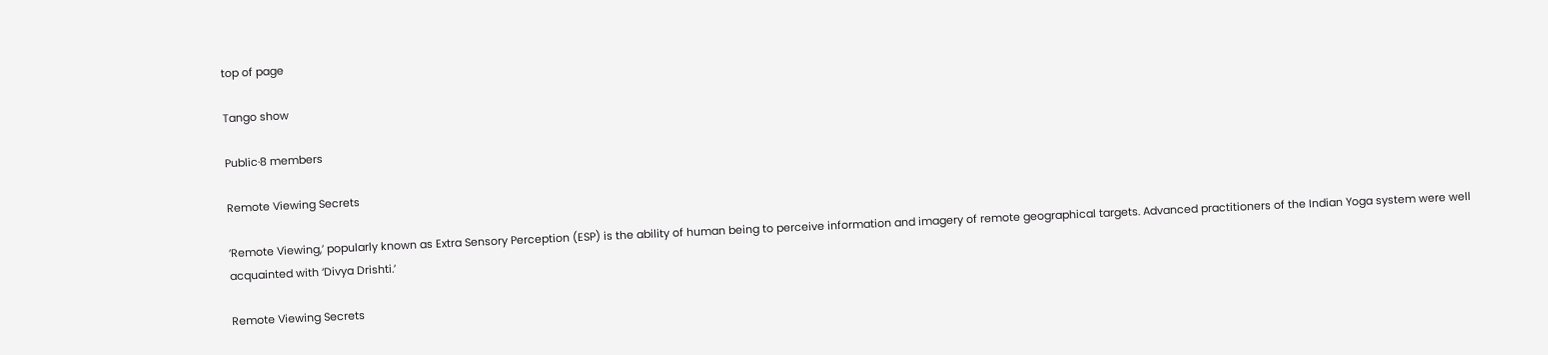top of page

Tango show

Public·8 members

Remote Viewing Secrets

’Remote Viewing,’ popularly known as Extra Sensory Perception (ESP) is the ability of human being to perceive information and imagery of remote geographical targets. Advanced practitioners of the Indian Yoga system were well acquainted with ‘Divya Drishti.’

Remote Viewing Secrets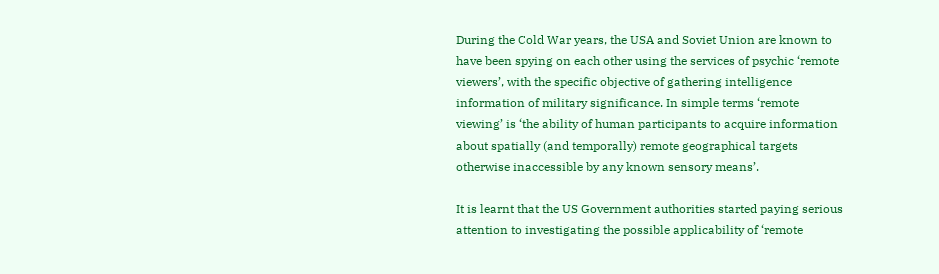During the Cold War years, the USA and Soviet Union are known to have been spying on each other using the services of psychic ‘remote viewers’, with the specific objective of gathering intelligence information of military significance. In simple terms ‘remote viewing’ is ‘the ability of human participants to acquire information about spatially (and temporally) remote geographical targets otherwise inaccessible by any known sensory means’.

It is learnt that the US Government authorities started paying serious attention to investigating the possible applicability of ‘remote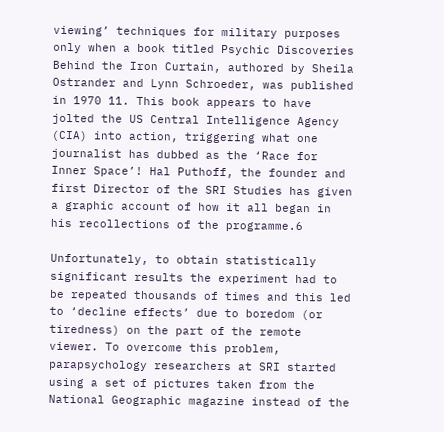viewing’ techniques for military purposes only when a book titled Psychic Discoveries Behind the Iron Curtain, authored by Sheila Ostrander and Lynn Schroeder, was published in 1970 11. This book appears to have jolted the US Central Intelligence Agency (CIA) into action, triggering what one journalist has dubbed as the ‘Race for Inner Space’! Hal Puthoff, the founder and first Director of the SRI Studies has given a graphic account of how it all began in his recollections of the programme.6

Unfortunately, to obtain statistically significant results the experiment had to be repeated thousands of times and this led to ‘decline effects’ due to boredom (or tiredness) on the part of the remote viewer. To overcome this problem, parapsychology researchers at SRI started using a set of pictures taken from the National Geographic magazine instead of the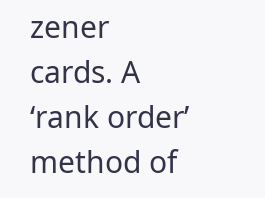zener cards. A ‘rank order’ method of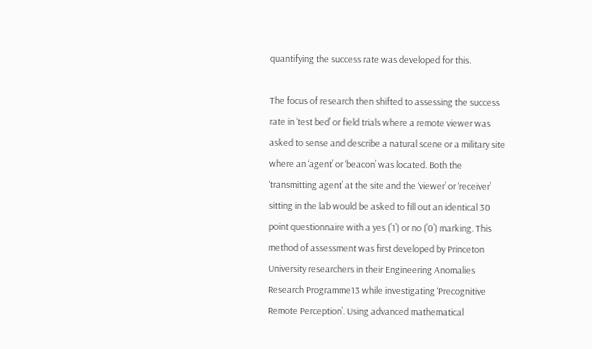quantifying the success rate was developed for this.

The focus of research then shifted to assessing the success rate in ‘test bed’ or field trials where a remote viewer was asked to sense and describe a natural scene or a military site where an ‘agent’ or ‘beacon’ was located. Both the ‘transmitting agent’ at the site and the ‘viewer’ or ‘receiver’ sitting in the lab would be asked to fill out an identical 30 point questionnaire with a yes (’1’) or no (’0’) marking. This method of assessment was first developed by Princeton University researchers in their Engineering Anomalies Research Programme13 while investigating ‘Precognitive Remote Perception’. Using advanced mathematical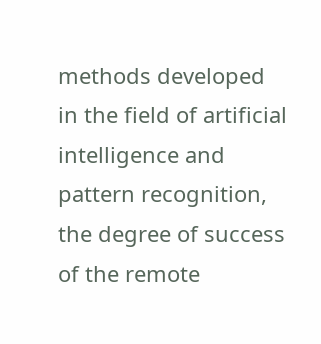methods developed in the field of artificial intelligence and pattern recognition, the degree of success of the remote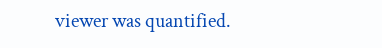viewer was quantified.